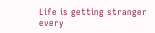Life is getting stranger every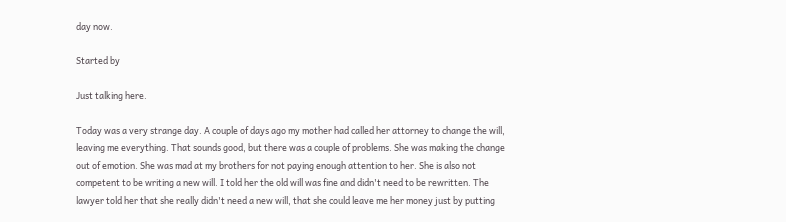day now.

Started by

Just talking here.

Today was a very strange day. A couple of days ago my mother had called her attorney to change the will, leaving me everything. That sounds good, but there was a couple of problems. She was making the change out of emotion. She was mad at my brothers for not paying enough attention to her. She is also not competent to be writing a new will. I told her the old will was fine and didn't need to be rewritten. The lawyer told her that she really didn't need a new will, that she could leave me her money just by putting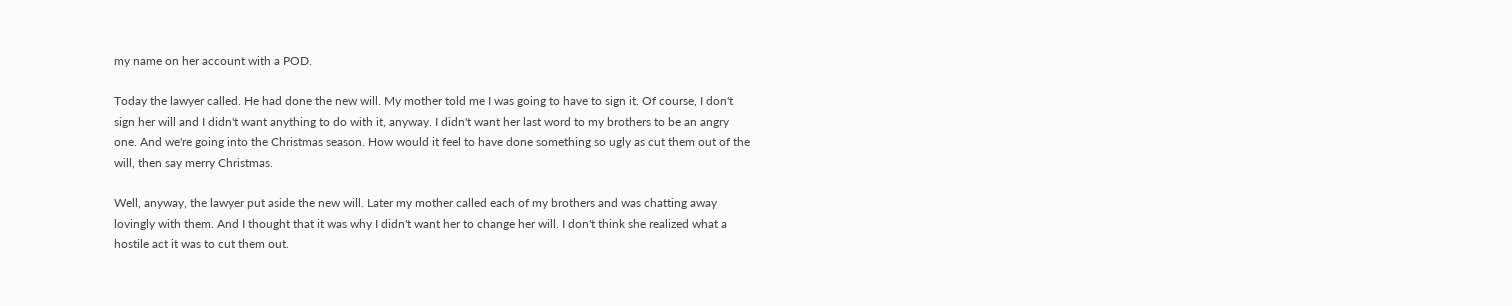my name on her account with a POD.

Today the lawyer called. He had done the new will. My mother told me I was going to have to sign it. Of course, I don't sign her will and I didn't want anything to do with it, anyway. I didn't want her last word to my brothers to be an angry one. And we're going into the Christmas season. How would it feel to have done something so ugly as cut them out of the will, then say merry Christmas.

Well, anyway, the lawyer put aside the new will. Later my mother called each of my brothers and was chatting away lovingly with them. And I thought that it was why I didn't want her to change her will. I don't think she realized what a hostile act it was to cut them out.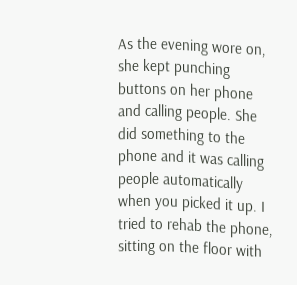As the evening wore on, she kept punching buttons on her phone and calling people. She did something to the phone and it was calling people automatically when you picked it up. I tried to rehab the phone, sitting on the floor with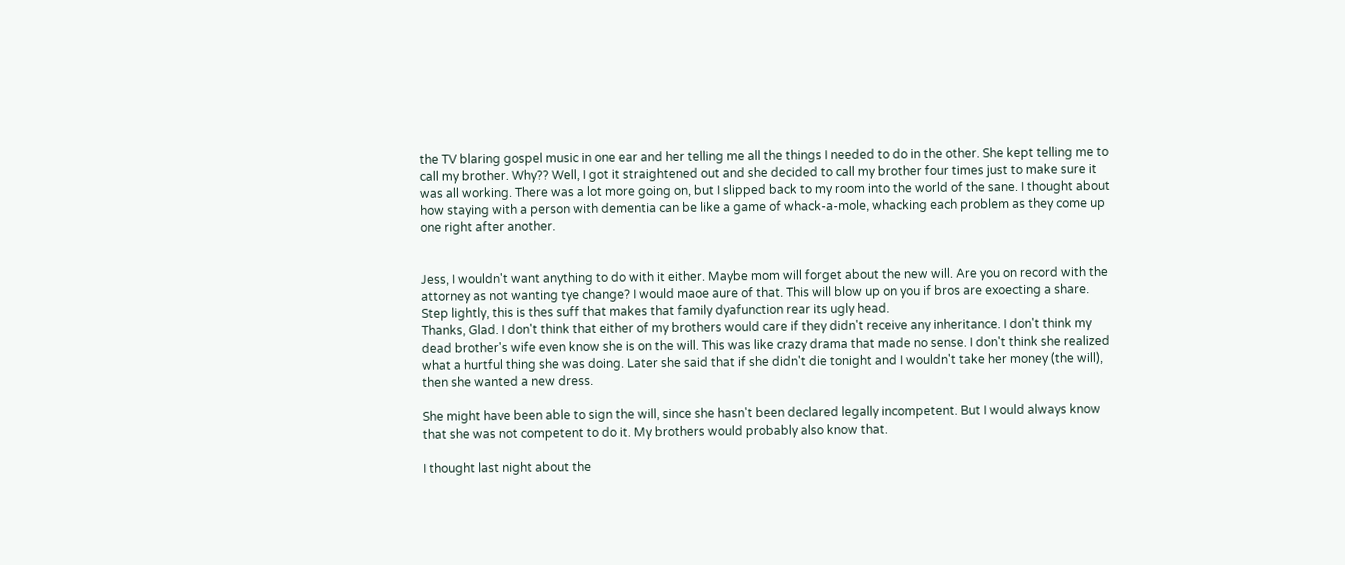the TV blaring gospel music in one ear and her telling me all the things I needed to do in the other. She kept telling me to call my brother. Why?? Well, I got it straightened out and she decided to call my brother four times just to make sure it was all working. There was a lot more going on, but I slipped back to my room into the world of the sane. I thought about how staying with a person with dementia can be like a game of whack-a-mole, whacking each problem as they come up one right after another.


Jess, I wouldn't want anything to do with it either. Maybe mom will forget about the new will. Are you on record with the attorney as not wanting tye change? I would maoe aure of that. This will blow up on you if bros are exoecting a share. Step lightly, this is thes suff that makes that family dyafunction rear its ugly head.
Thanks, Glad. I don't think that either of my brothers would care if they didn't receive any inheritance. I don't think my dead brother's wife even know she is on the will. This was like crazy drama that made no sense. I don't think she realized what a hurtful thing she was doing. Later she said that if she didn't die tonight and I wouldn't take her money (the will), then she wanted a new dress.

She might have been able to sign the will, since she hasn't been declared legally incompetent. But I would always know that she was not competent to do it. My brothers would probably also know that.

I thought last night about the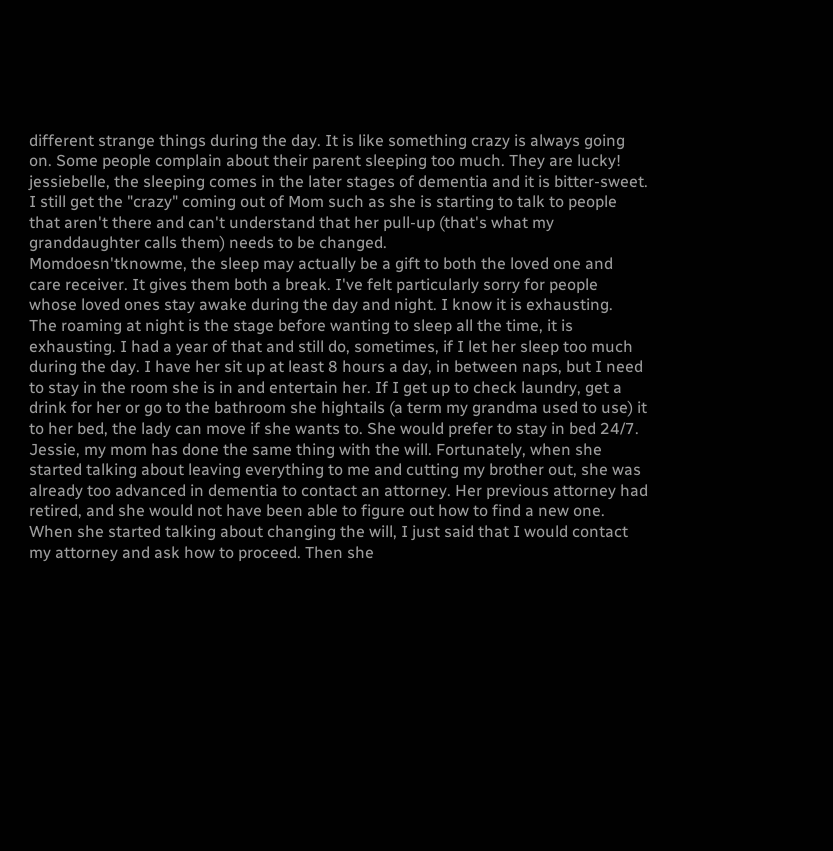different strange things during the day. It is like something crazy is always going on. Some people complain about their parent sleeping too much. They are lucky!
jessiebelle, the sleeping comes in the later stages of dementia and it is bitter-sweet. I still get the "crazy" coming out of Mom such as she is starting to talk to people that aren't there and can't understand that her pull-up (that's what my granddaughter calls them) needs to be changed.
Momdoesn'tknowme, the sleep may actually be a gift to both the loved one and care receiver. It gives them both a break. I've felt particularly sorry for people whose loved ones stay awake during the day and night. I know it is exhausting.
The roaming at night is the stage before wanting to sleep all the time, it is exhausting. I had a year of that and still do, sometimes, if I let her sleep too much during the day. I have her sit up at least 8 hours a day, in between naps, but I need to stay in the room she is in and entertain her. If I get up to check laundry, get a drink for her or go to the bathroom she hightails (a term my grandma used to use) it to her bed, the lady can move if she wants to. She would prefer to stay in bed 24/7.
Jessie, my mom has done the same thing with the will. Fortunately, when she started talking about leaving everything to me and cutting my brother out, she was already too advanced in dementia to contact an attorney. Her previous attorney had retired, and she would not have been able to figure out how to find a new one. When she started talking about changing the will, I just said that I would contact my attorney and ask how to proceed. Then she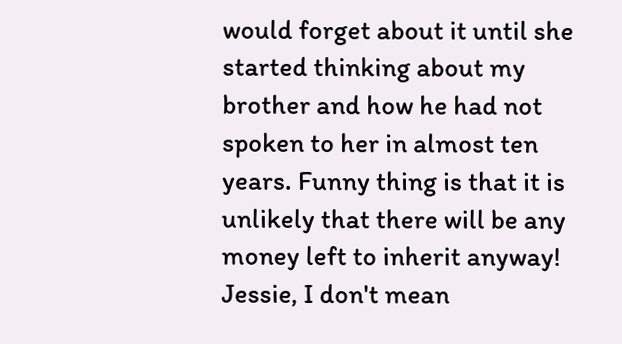would forget about it until she started thinking about my brother and how he had not spoken to her in almost ten years. Funny thing is that it is unlikely that there will be any money left to inherit anyway!
Jessie, I don't mean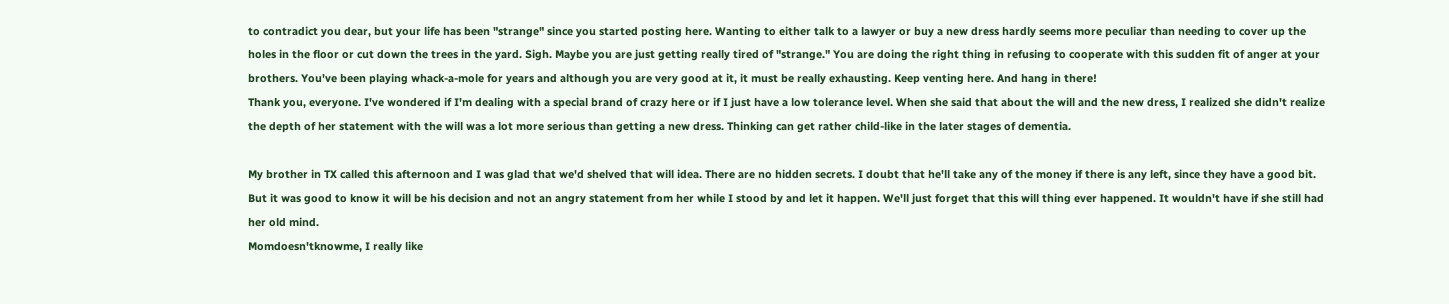to contradict you dear, but your life has been "strange" since you started posting here. Wanting to either talk to a lawyer or buy a new dress hardly seems more peculiar than needing to cover up the holes in the floor or cut down the trees in the yard. Sigh. Maybe you are just getting really tired of "strange." You are doing the right thing in refusing to cooperate with this sudden fit of anger at your brothers. You've been playing whack-a-mole for years and although you are very good at it, it must be really exhausting. Keep venting here. And hang in there!
Thank you, everyone. I've wondered if I'm dealing with a special brand of crazy here or if I just have a low tolerance level. When she said that about the will and the new dress, I realized she didn't realize the depth of her statement with the will was a lot more serious than getting a new dress. Thinking can get rather child-like in the later stages of dementia.

My brother in TX called this afternoon and I was glad that we'd shelved that will idea. There are no hidden secrets. I doubt that he'll take any of the money if there is any left, since they have a good bit. But it was good to know it will be his decision and not an angry statement from her while I stood by and let it happen. We'll just forget that this will thing ever happened. It wouldn't have if she still had her old mind.
Momdoesn'tknowme, I really like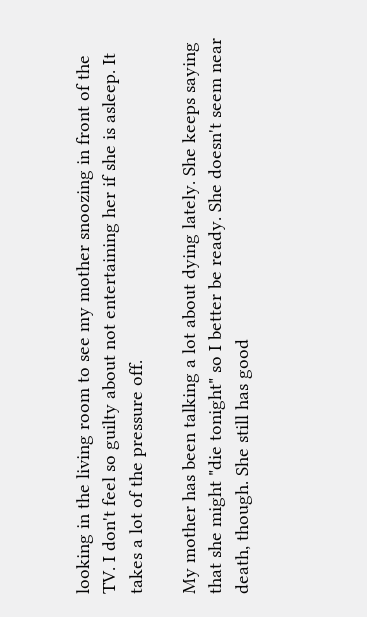looking in the living room to see my mother snoozing in front of the TV. I don't feel so guilty about not entertaining her if she is asleep. It takes a lot of the pressure off.

My mother has been talking a lot about dying lately. She keeps saying that she might "die tonight" so I better be ready. She doesn't seem near death, though. She still has good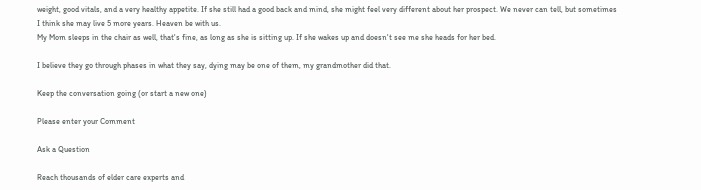weight, good vitals, and a very healthy appetite. If she still had a good back and mind, she might feel very different about her prospect. We never can tell, but sometimes I think she may live 5 more years. Heaven be with us.
My Mom sleeps in the chair as well, that's fine, as long as she is sitting up. If she wakes up and doesn't see me she heads for her bed.

I believe they go through phases in what they say, dying may be one of them, my grandmother did that.

Keep the conversation going (or start a new one)

Please enter your Comment

Ask a Question

Reach thousands of elder care experts and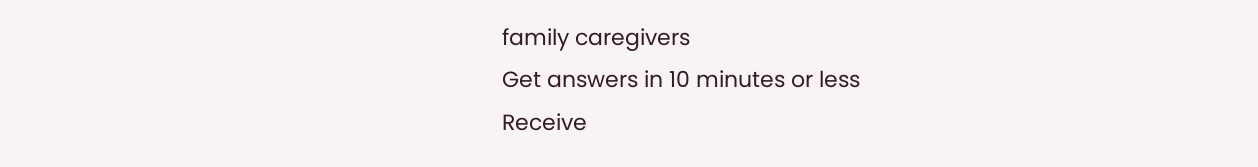family caregivers
Get answers in 10 minutes or less
Receive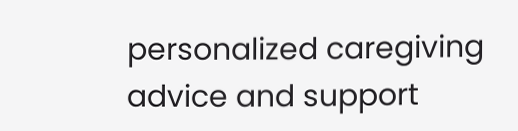personalized caregiving advice and support